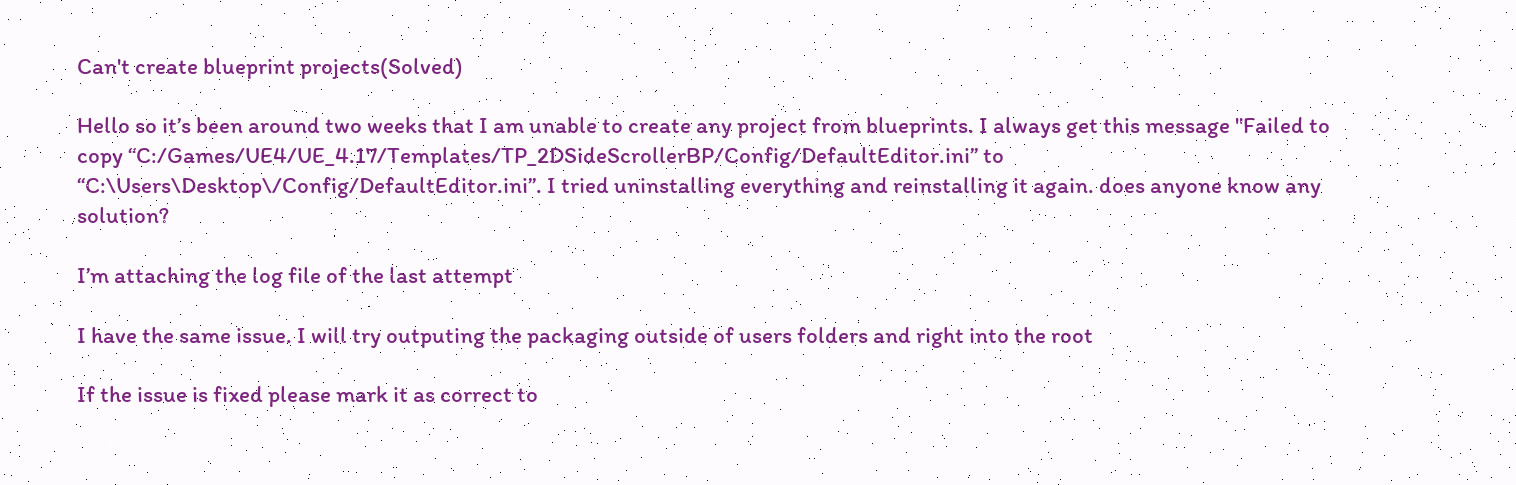Can't create blueprint projects(Solved)

Hello so it’s been around two weeks that I am unable to create any project from blueprints. I always get this message "Failed to copy “C:/Games/UE4/UE_4.17/Templates/TP_2DSideScrollerBP/Config/DefaultEditor.ini” to “C:\Users\Desktop\/Config/DefaultEditor.ini”. I tried uninstalling everything and reinstalling it again. does anyone know any solution?

I’m attaching the log file of the last attempt

I have the same issue. I will try outputing the packaging outside of users folders and right into the root

If the issue is fixed please mark it as correct to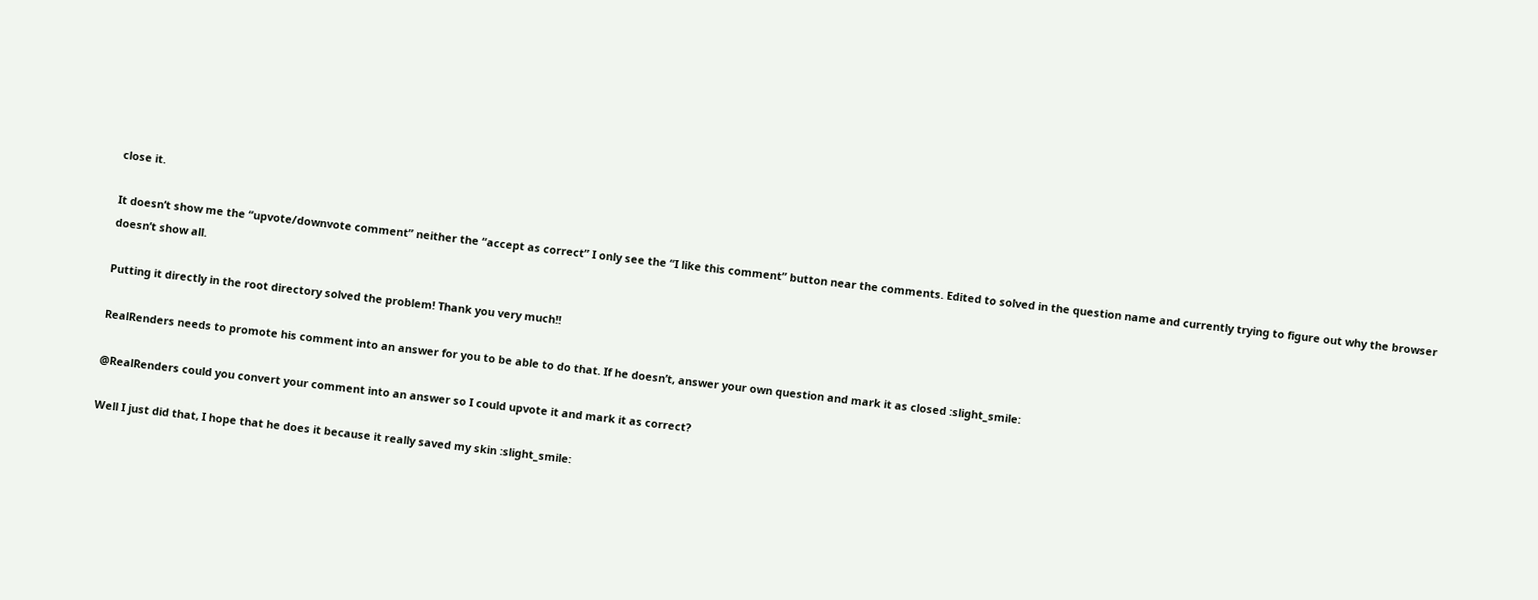close it.

It doesn’t show me the “upvote/downvote comment” neither the “accept as correct” I only see the “I like this comment” button near the comments. Edited to solved in the question name and currently trying to figure out why the browser doesn’t show all.

Putting it directly in the root directory solved the problem! Thank you very much!!

RealRenders needs to promote his comment into an answer for you to be able to do that. If he doesn’t, answer your own question and mark it as closed :slight_smile:

@RealRenders could you convert your comment into an answer so I could upvote it and mark it as correct?

Well I just did that, I hope that he does it because it really saved my skin :slight_smile: